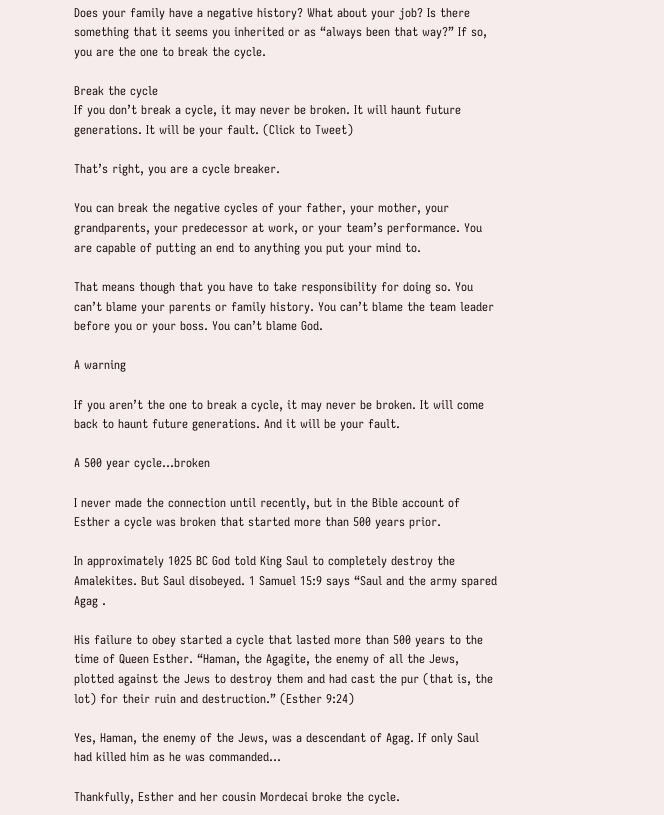Does your family have a negative history? What about your job? Is there something that it seems you inherited or as “always been that way?” If so, you are the one to break the cycle.

Break the cycle
If you don’t break a cycle, it may never be broken. It will haunt future generations. It will be your fault. (Click to Tweet)

That’s right, you are a cycle breaker.

You can break the negative cycles of your father, your mother, your grandparents, your predecessor at work, or your team’s performance. You are capable of putting an end to anything you put your mind to.

That means though that you have to take responsibility for doing so. You can’t blame your parents or family history. You can’t blame the team leader before you or your boss. You can’t blame God.

A warning

If you aren’t the one to break a cycle, it may never be broken. It will come back to haunt future generations. And it will be your fault.

A 500 year cycle…broken

I never made the connection until recently, but in the Bible account of Esther a cycle was broken that started more than 500 years prior.

In approximately 1025 BC God told King Saul to completely destroy the Amalekites. But Saul disobeyed. 1 Samuel 15:9 says “Saul and the army spared Agag .

His failure to obey started a cycle that lasted more than 500 years to the time of Queen Esther. “Haman, the Agagite, the enemy of all the Jews, plotted against the Jews to destroy them and had cast the pur (that is, the lot) for their ruin and destruction.” (Esther 9:24)

Yes, Haman, the enemy of the Jews, was a descendant of Agag. If only Saul had killed him as he was commanded…

Thankfully, Esther and her cousin Mordecai broke the cycle.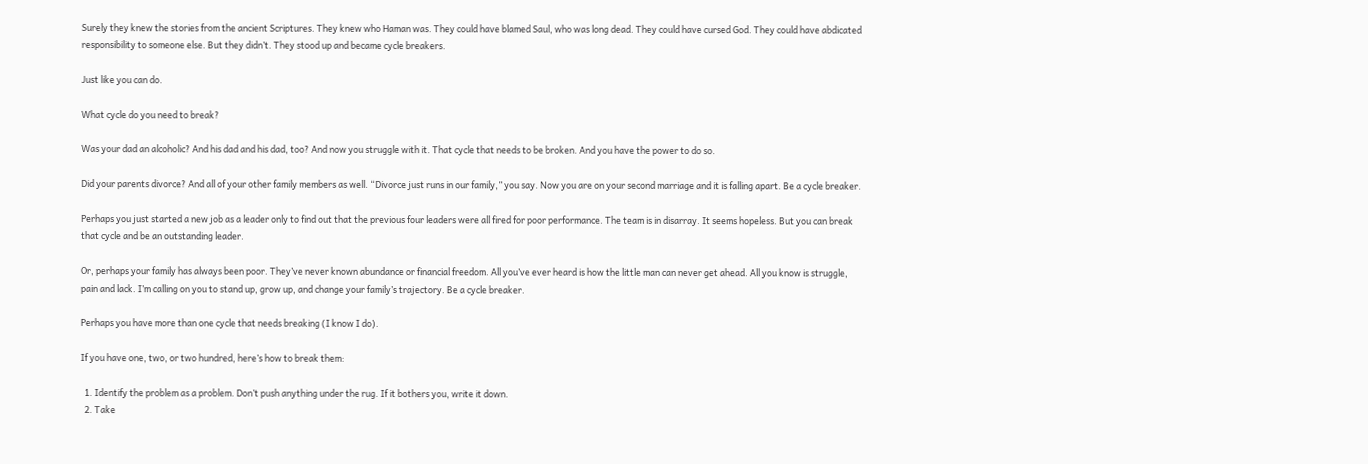Surely they knew the stories from the ancient Scriptures. They knew who Haman was. They could have blamed Saul, who was long dead. They could have cursed God. They could have abdicated responsibility to someone else. But they didn’t. They stood up and became cycle breakers.

Just like you can do.

What cycle do you need to break?

Was your dad an alcoholic? And his dad and his dad, too? And now you struggle with it. That cycle that needs to be broken. And you have the power to do so.

Did your parents divorce? And all of your other family members as well. “Divorce just runs in our family,” you say. Now you are on your second marriage and it is falling apart. Be a cycle breaker.

Perhaps you just started a new job as a leader only to find out that the previous four leaders were all fired for poor performance. The team is in disarray. It seems hopeless. But you can break that cycle and be an outstanding leader.

Or, perhaps your family has always been poor. They’ve never known abundance or financial freedom. All you’ve ever heard is how the little man can never get ahead. All you know is struggle, pain and lack. I’m calling on you to stand up, grow up, and change your family’s trajectory. Be a cycle breaker.

Perhaps you have more than one cycle that needs breaking (I know I do).

If you have one, two, or two hundred, here’s how to break them:

  1. Identify the problem as a problem. Don’t push anything under the rug. If it bothers you, write it down.
  2. Take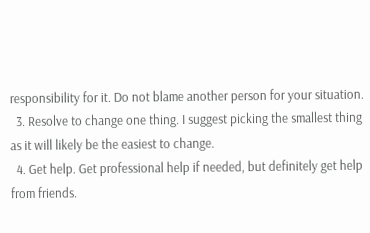responsibility for it. Do not blame another person for your situation.
  3. Resolve to change one thing. I suggest picking the smallest thing as it will likely be the easiest to change.
  4. Get help. Get professional help if needed, but definitely get help from friends.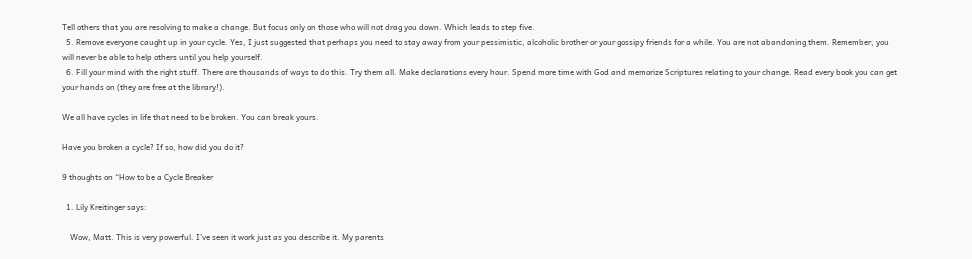Tell others that you are resolving to make a change. But focus only on those who will not drag you down. Which leads to step five.
  5. Remove everyone caught up in your cycle. Yes, I just suggested that perhaps you need to stay away from your pessimistic, alcoholic brother or your gossipy friends for a while. You are not abandoning them. Remember, you will never be able to help others until you help yourself.
  6. Fill your mind with the right stuff. There are thousands of ways to do this. Try them all. Make declarations every hour. Spend more time with God and memorize Scriptures relating to your change. Read every book you can get your hands on (they are free at the library!).

We all have cycles in life that need to be broken. You can break yours.

Have you broken a cycle? If so, how did you do it?

9 thoughts on “How to be a Cycle Breaker

  1. Lily Kreitinger says:

    Wow, Matt. This is very powerful. I’ve seen it work just as you describe it. My parents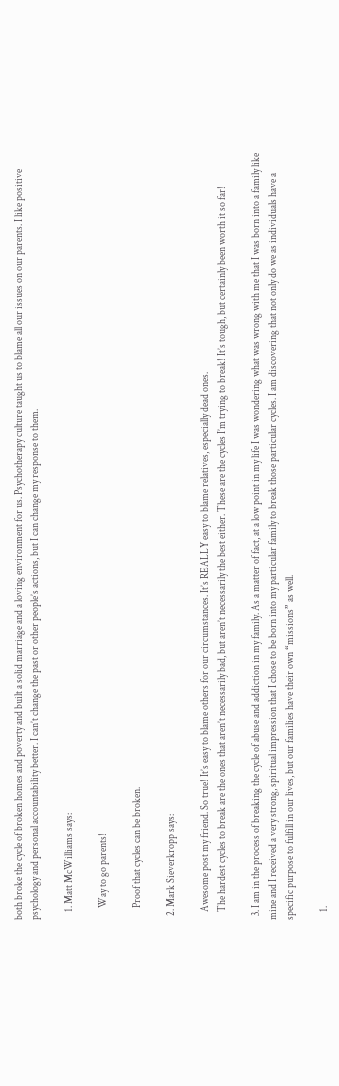both broke the cycle of broken homes and poverty and built a solid marriage and a loving environment for us. Psychotherapy culture taught us to blame all our issues on our parents. I like positive psychology and personal accountability better. I can’t change the past or other people’s actions, but I can change my response to them.

    1. Matt McWilliams says:

      Way to go parents!

      Proof that cycles can be broken.

  2. Mark Sieverkropp says:

    Awesome post my friend. So true! It’s easy to blame others for our circumstances. It’s REALLY easy to blame relatives, especially dead ones.
    The hardest cycles to break are the ones that aren’t necessarily bad, but aren’t necessarily the best either. These are the cycles I’m trying to break! It’s tough, but certainly been worth it so far!

  3. I am in the process of breaking the cycle of abuse and addiction in my family. As a matter of fact, at a low point in my life I was wondering what was wrong with me that I was born into a family like mine and I received a very strong, spiritual impression that I chose to be born into my particular family to break those particular cycles. I am discovering that not only do we as individuals have a specific purpose to fulfill in our lives, but our families have their own “missions” as well.

    1.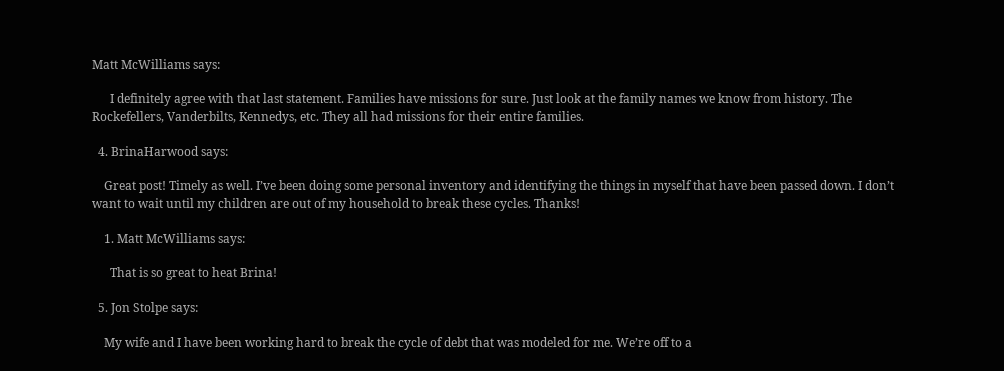Matt McWilliams says:

      I definitely agree with that last statement. Families have missions for sure. Just look at the family names we know from history. The Rockefellers, Vanderbilts, Kennedys, etc. They all had missions for their entire families.

  4. BrinaHarwood says:

    Great post! Timely as well. I’ve been doing some personal inventory and identifying the things in myself that have been passed down. I don’t want to wait until my children are out of my household to break these cycles. Thanks!

    1. Matt McWilliams says:

      That is so great to heat Brina!

  5. Jon Stolpe says:

    My wife and I have been working hard to break the cycle of debt that was modeled for me. We’re off to a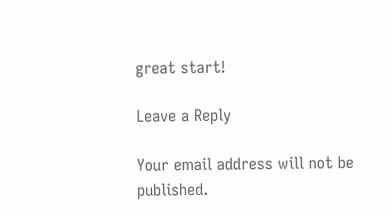great start!

Leave a Reply

Your email address will not be published.